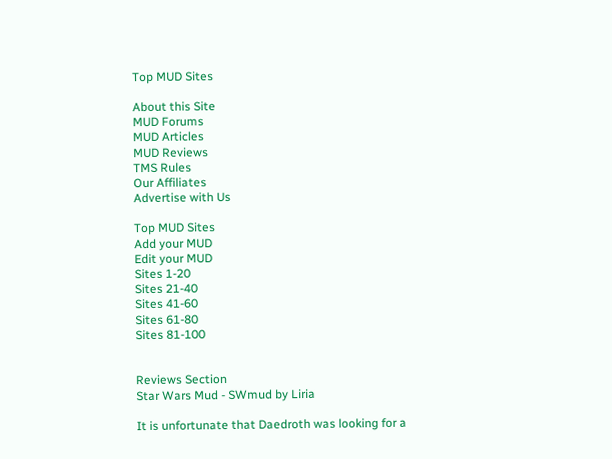Top MUD Sites

About this Site
MUD Forums
MUD Articles
MUD Reviews
TMS Rules
Our Affiliates
Advertise with Us

Top MUD Sites
Add your MUD
Edit your MUD
Sites 1-20
Sites 21-40
Sites 41-60
Sites 61-80
Sites 81-100


Reviews Section
Star Wars Mud - SWmud by Liria

It is unfortunate that Daedroth was looking for a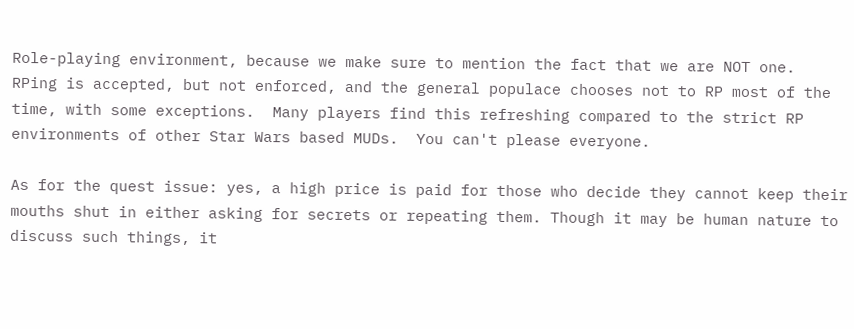Role-playing environment, because we make sure to mention the fact that we are NOT one.  RPing is accepted, but not enforced, and the general populace chooses not to RP most of the time, with some exceptions.  Many players find this refreshing compared to the strict RP environments of other Star Wars based MUDs.  You can't please everyone.

As for the quest issue: yes, a high price is paid for those who decide they cannot keep their mouths shut in either asking for secrets or repeating them. Though it may be human nature to discuss such things, it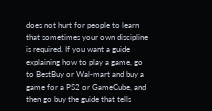does not hurt for people to learn that sometimes your own discipline is required. If you want a guide explaining how to play a game, go to BestBuy or Wal-mart and buy a game for a PS2 or GameCube, and then go buy the guide that tells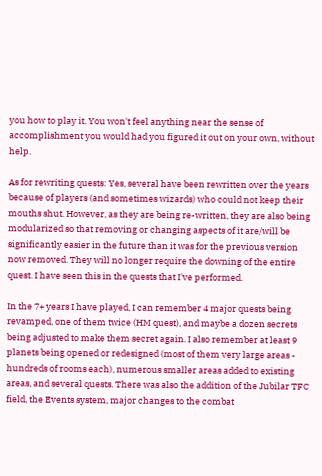you how to play it. You won't feel anything near the sense of accomplishment you would had you figured it out on your own, without help.

As for rewriting quests: Yes, several have been rewritten over the years because of players (and sometimes wizards) who could not keep their mouths shut. However, as they are being re-written, they are also being modularized so that removing or changing aspects of it are/will be significantly easier in the future than it was for the previous version now removed. They will no longer require the downing of the entire quest. I have seen this in the quests that I've performed.

In the 7+ years I have played, I can remember 4 major quests being revamped, one of them twice (HM quest), and maybe a dozen secrets being adjusted to make them secret again. I also remember at least 9 planets being opened or redesigned (most of them very large areas - hundreds of rooms each), numerous smaller areas added to existing areas, and several quests. There was also the addition of the Jubilar TFC field, the Events system, major changes to the combat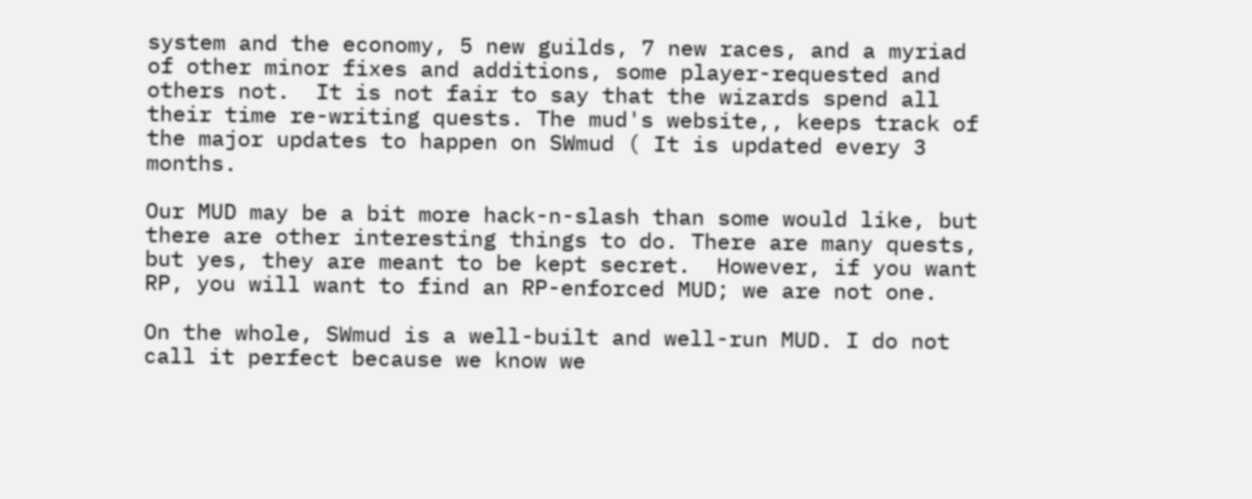system and the economy, 5 new guilds, 7 new races, and a myriad of other minor fixes and additions, some player-requested and others not.  It is not fair to say that the wizards spend all their time re-writing quests. The mud's website,, keeps track of the major updates to happen on SWmud ( It is updated every 3 months.

Our MUD may be a bit more hack-n-slash than some would like, but there are other interesting things to do. There are many quests, but yes, they are meant to be kept secret.  However, if you want RP, you will want to find an RP-enforced MUD; we are not one.

On the whole, SWmud is a well-built and well-run MUD. I do not call it perfect because we know we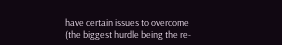have certain issues to overcome (the biggest hurdle being the re-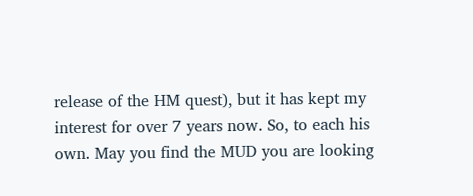release of the HM quest), but it has kept my interest for over 7 years now. So, to each his own. May you find the MUD you are looking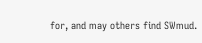for, and may others find SWmud.